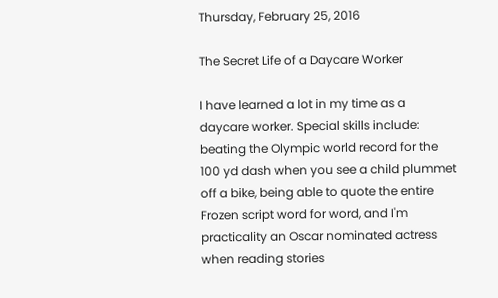Thursday, February 25, 2016

The Secret Life of a Daycare Worker

I have learned a lot in my time as a daycare worker. Special skills include: beating the Olympic world record for the 100 yd dash when you see a child plummet off a bike, being able to quote the entire Frozen script word for word, and I'm practicality an Oscar nominated actress when reading stories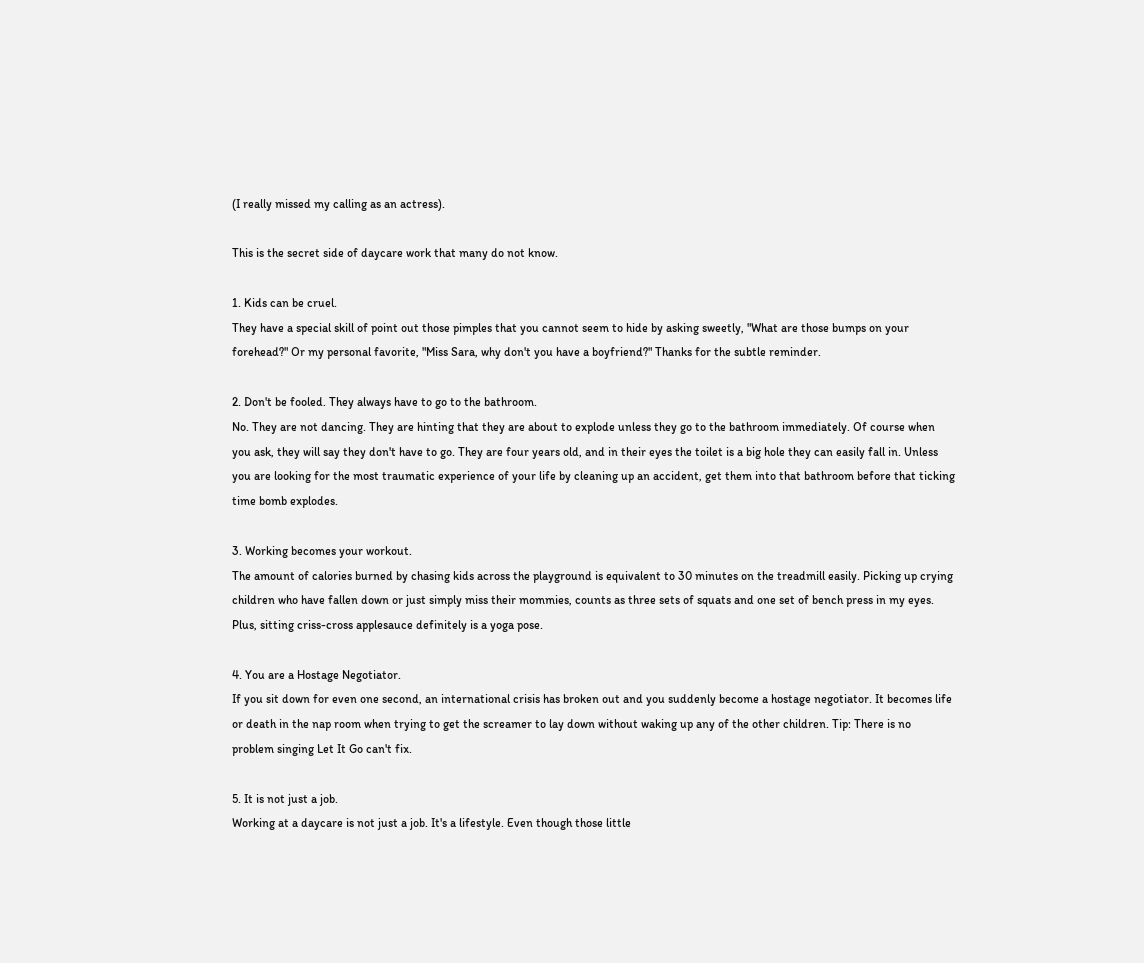(I really missed my calling as an actress).

This is the secret side of daycare work that many do not know.

1. Kids can be cruel.
They have a special skill of point out those pimples that you cannot seem to hide by asking sweetly, "What are those bumps on your forehead?" Or my personal favorite, "Miss Sara, why don't you have a boyfriend?" Thanks for the subtle reminder.

2. Don't be fooled. They always have to go to the bathroom.
No. They are not dancing. They are hinting that they are about to explode unless they go to the bathroom immediately. Of course when you ask, they will say they don't have to go. They are four years old, and in their eyes the toilet is a big hole they can easily fall in. Unless you are looking for the most traumatic experience of your life by cleaning up an accident, get them into that bathroom before that ticking time bomb explodes.

3. Working becomes your workout.
The amount of calories burned by chasing kids across the playground is equivalent to 30 minutes on the treadmill easily. Picking up crying children who have fallen down or just simply miss their mommies, counts as three sets of squats and one set of bench press in my eyes. Plus, sitting criss-cross applesauce definitely is a yoga pose.

4. You are a Hostage Negotiator.
If you sit down for even one second, an international crisis has broken out and you suddenly become a hostage negotiator. It becomes life or death in the nap room when trying to get the screamer to lay down without waking up any of the other children. Tip: There is no problem singing Let It Go can't fix.

5. It is not just a job.
Working at a daycare is not just a job. It's a lifestyle. Even though those little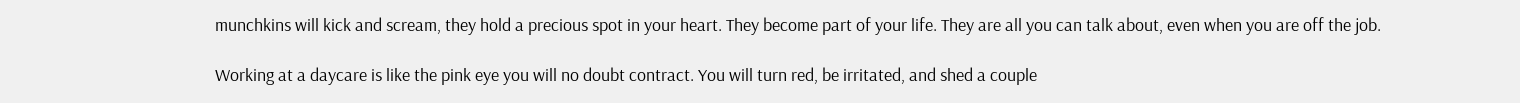munchkins will kick and scream, they hold a precious spot in your heart. They become part of your life. They are all you can talk about, even when you are off the job.

Working at a daycare is like the pink eye you will no doubt contract. You will turn red, be irritated, and shed a couple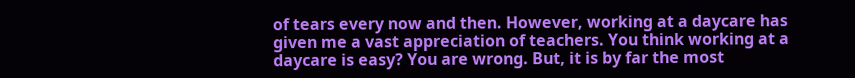of tears every now and then. However, working at a daycare has given me a vast appreciation of teachers. You think working at a daycare is easy? You are wrong. But, it is by far the most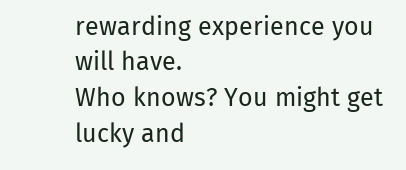rewarding experience you will have.
Who knows? You might get lucky and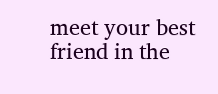meet your best friend in the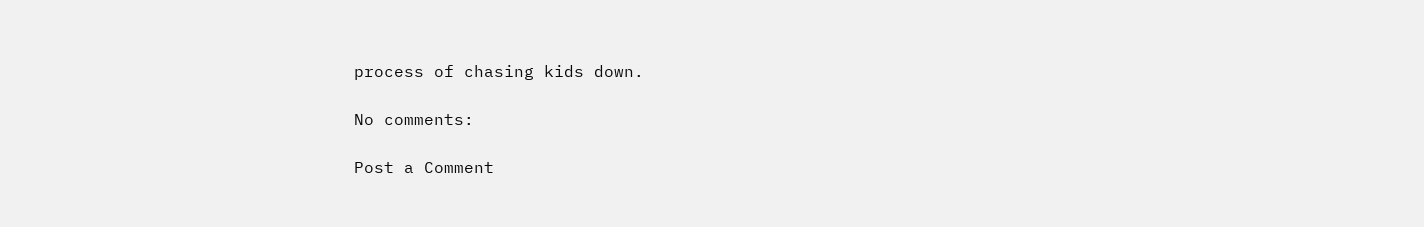process of chasing kids down.

No comments:

Post a Comment